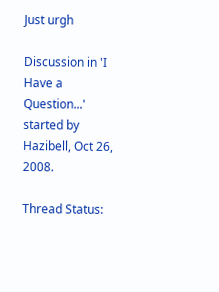Just urgh

Discussion in 'I Have a Question...' started by Hazibell, Oct 26, 2008.

Thread Status: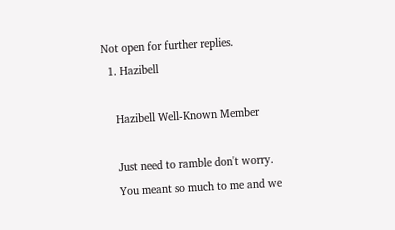Not open for further replies.
  1. Hazibell

    Hazibell Well-Known Member

    Just need to ramble don't worry.
    You meant so much to me and we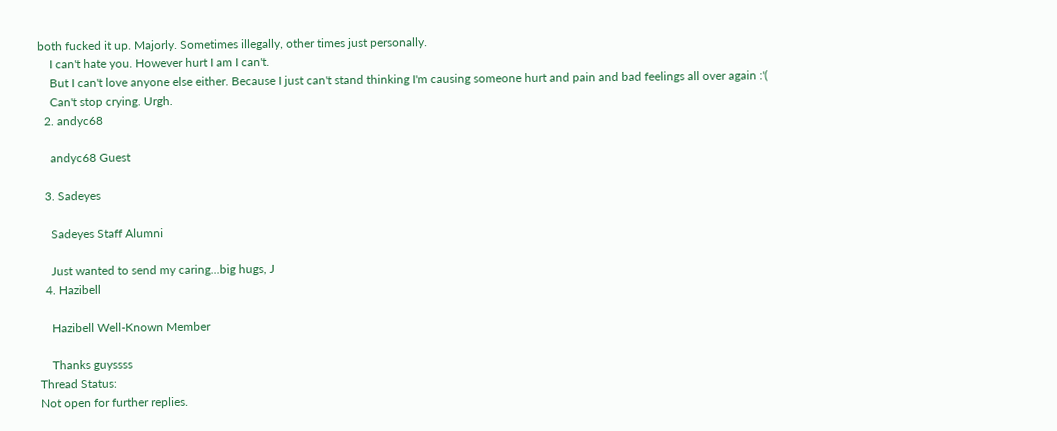both fucked it up. Majorly. Sometimes illegally, other times just personally.
    I can't hate you. However hurt I am I can't.
    But I can't love anyone else either. Because I just can't stand thinking I'm causing someone hurt and pain and bad feelings all over again :'(
    Can't stop crying. Urgh.
  2. andyc68

    andyc68 Guest

  3. Sadeyes

    Sadeyes Staff Alumni

    Just wanted to send my caring...big hugs, J
  4. Hazibell

    Hazibell Well-Known Member

    Thanks guyssss
Thread Status:
Not open for further replies.